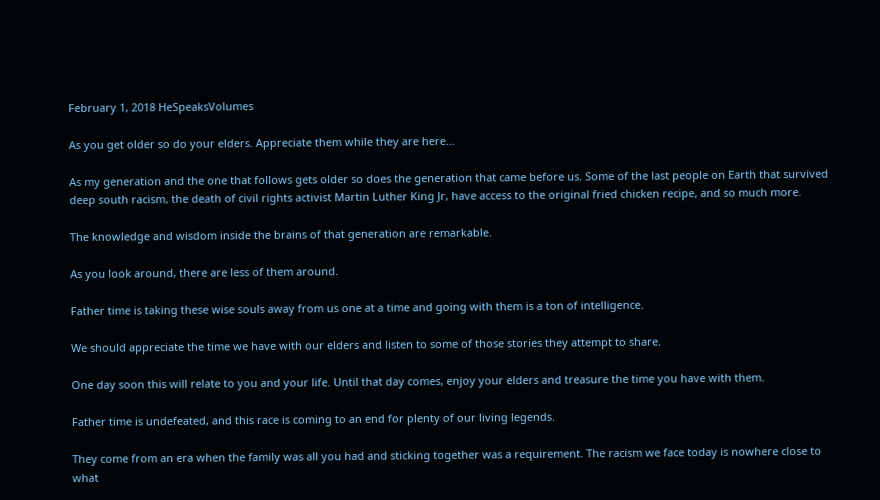February 1, 2018 HeSpeaksVolumes

As you get older so do your elders. Appreciate them while they are here…

As my generation and the one that follows gets older so does the generation that came before us. Some of the last people on Earth that survived deep south racism, the death of civil rights activist Martin Luther King Jr, have access to the original fried chicken recipe, and so much more.

The knowledge and wisdom inside the brains of that generation are remarkable.

As you look around, there are less of them around.

Father time is taking these wise souls away from us one at a time and going with them is a ton of intelligence.

We should appreciate the time we have with our elders and listen to some of those stories they attempt to share.

One day soon this will relate to you and your life. Until that day comes, enjoy your elders and treasure the time you have with them.

Father time is undefeated, and this race is coming to an end for plenty of our living legends.

They come from an era when the family was all you had and sticking together was a requirement. The racism we face today is nowhere close to what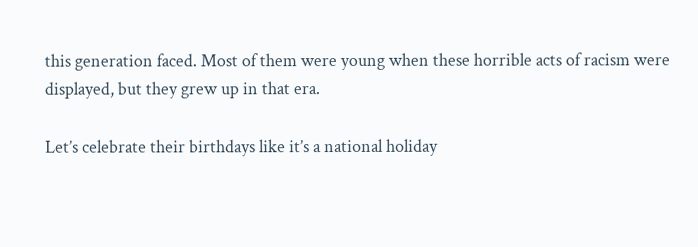this generation faced. Most of them were young when these horrible acts of racism were displayed, but they grew up in that era.

Let’s celebrate their birthdays like it’s a national holiday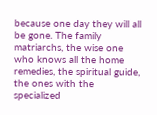because one day they will all be gone. The family matriarchs, the wise one who knows all the home remedies, the spiritual guide, the ones with the specialized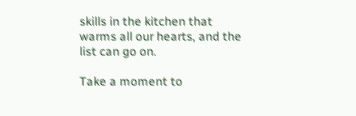skills in the kitchen that warms all our hearts, and the list can go on.

Take a moment to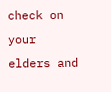check on your elders and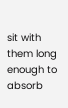sit with them long enough to absorb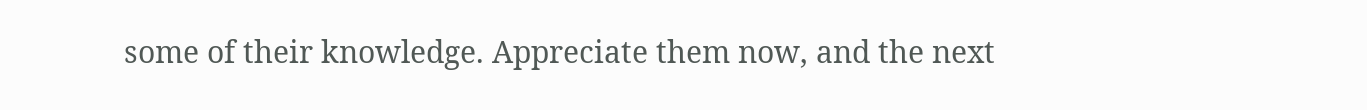some of their knowledge. Appreciate them now, and the next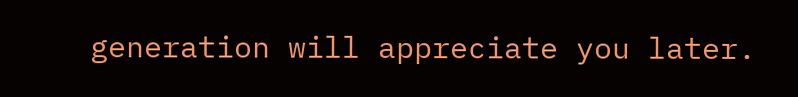generation will appreciate you later.